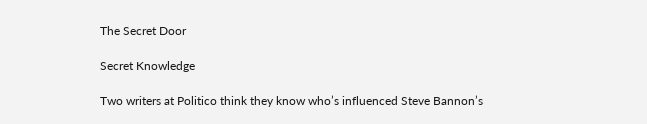The Secret Door

Secret Knowledge

Two writers at Politico think they know who’s influenced Steve Bannon’s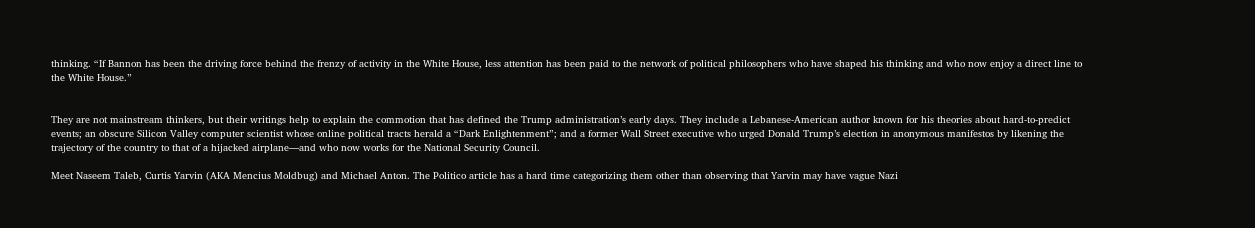thinking. “If Bannon has been the driving force behind the frenzy of activity in the White House, less attention has been paid to the network of political philosophers who have shaped his thinking and who now enjoy a direct line to the White House.”


They are not mainstream thinkers, but their writings help to explain the commotion that has defined the Trump administration’s early days. They include a Lebanese-American author known for his theories about hard-to-predict events; an obscure Silicon Valley computer scientist whose online political tracts herald a “Dark Enlightenment”; and a former Wall Street executive who urged Donald Trump’s election in anonymous manifestos by likening the trajectory of the country to that of a hijacked airplane—and who now works for the National Security Council.

Meet Naseem Taleb, Curtis Yarvin (AKA Mencius Moldbug) and Michael Anton. The Politico article has a hard time categorizing them other than observing that Yarvin may have vague Nazi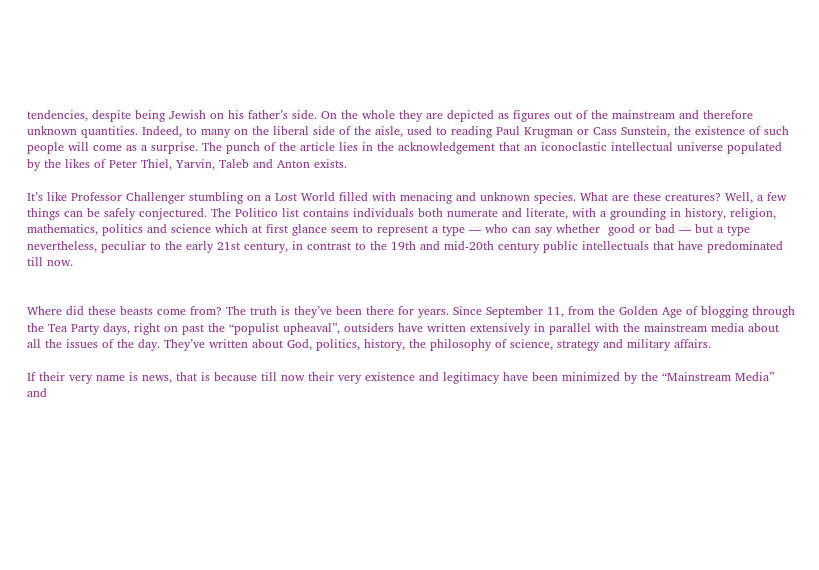tendencies, despite being Jewish on his father’s side. On the whole they are depicted as figures out of the mainstream and therefore unknown quantities. Indeed, to many on the liberal side of the aisle, used to reading Paul Krugman or Cass Sunstein, the existence of such people will come as a surprise. The punch of the article lies in the acknowledgement that an iconoclastic intellectual universe populated by the likes of Peter Thiel, Yarvin, Taleb and Anton exists.

It’s like Professor Challenger stumbling on a Lost World filled with menacing and unknown species. What are these creatures? Well, a few things can be safely conjectured. The Politico list contains individuals both numerate and literate, with a grounding in history, religion, mathematics, politics and science which at first glance seem to represent a type — who can say whether  good or bad — but a type nevertheless, peculiar to the early 21st century, in contrast to the 19th and mid-20th century public intellectuals that have predominated till now.


Where did these beasts come from? The truth is they’ve been there for years. Since September 11, from the Golden Age of blogging through the Tea Party days, right on past the “populist upheaval”, outsiders have written extensively in parallel with the mainstream media about all the issues of the day. They’ve written about God, politics, history, the philosophy of science, strategy and military affairs.

If their very name is news, that is because till now their very existence and legitimacy have been minimized by the “Mainstream Media” and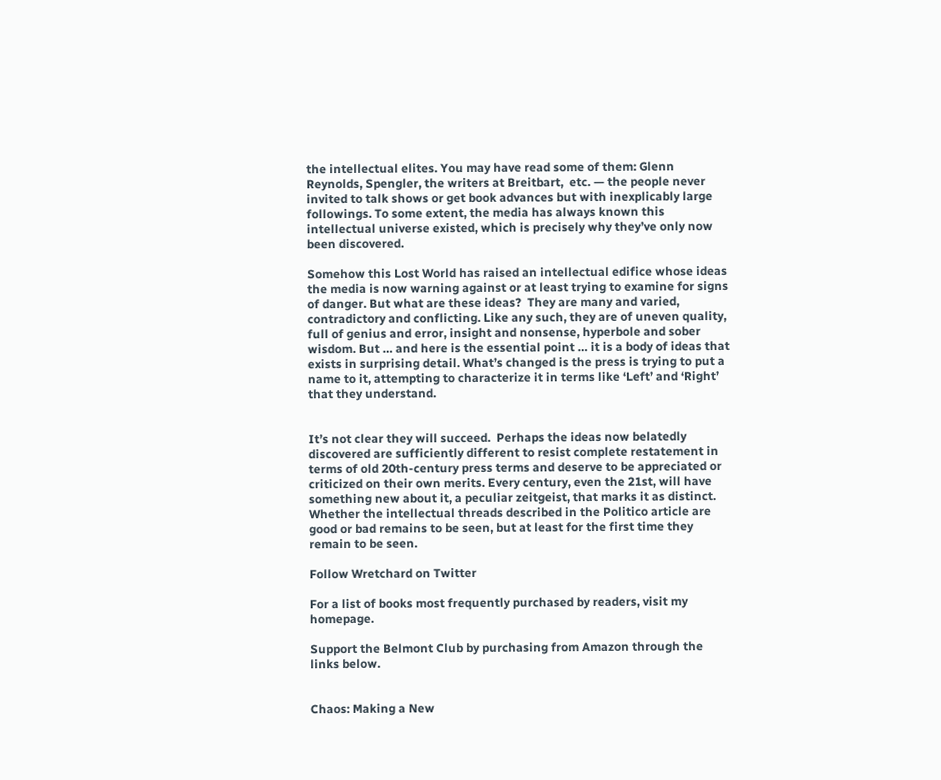the intellectual elites. You may have read some of them: Glenn Reynolds, Spengler, the writers at Breitbart,  etc. — the people never invited to talk shows or get book advances but with inexplicably large followings. To some extent, the media has always known this intellectual universe existed, which is precisely why they’ve only now been discovered.

Somehow this Lost World has raised an intellectual edifice whose ideas the media is now warning against or at least trying to examine for signs of danger. But what are these ideas?  They are many and varied, contradictory and conflicting. Like any such, they are of uneven quality, full of genius and error, insight and nonsense, hyperbole and sober wisdom. But … and here is the essential point … it is a body of ideas that exists in surprising detail. What’s changed is the press is trying to put a name to it, attempting to characterize it in terms like ‘Left’ and ‘Right’ that they understand.


It’s not clear they will succeed.  Perhaps the ideas now belatedly discovered are sufficiently different to resist complete restatement in terms of old 20th-century press terms and deserve to be appreciated or criticized on their own merits. Every century, even the 21st, will have something new about it, a peculiar zeitgeist, that marks it as distinct. Whether the intellectual threads described in the Politico article are good or bad remains to be seen, but at least for the first time they remain to be seen.

Follow Wretchard on Twitter

For a list of books most frequently purchased by readers, visit my homepage.

Support the Belmont Club by purchasing from Amazon through the links below.


Chaos: Making a New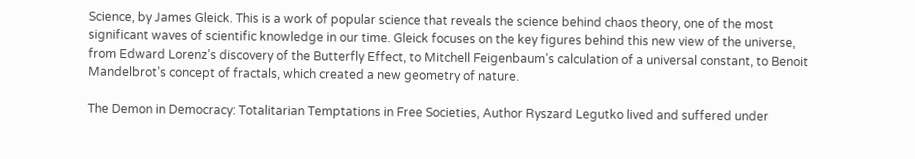Science, by James Gleick. This is a work of popular science that reveals the science behind chaos theory, one of the most significant waves of scientific knowledge in our time. Gleick focuses on the key figures behind this new view of the universe, from Edward Lorenz’s discovery of the Butterfly Effect, to Mitchell Feigenbaum’s calculation of a universal constant, to Benoit Mandelbrot’s concept of fractals, which created a new geometry of nature.

The Demon in Democracy: Totalitarian Temptations in Free Societies, Author Ryszard Legutko lived and suffered under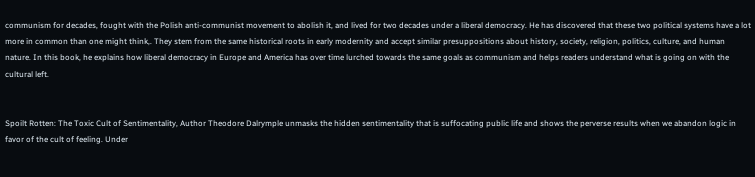communism for decades, fought with the Polish anti-communist movement to abolish it, and lived for two decades under a liberal democracy. He has discovered that these two political systems have a lot more in common than one might think,. They stem from the same historical roots in early modernity and accept similar presuppositions about history, society, religion, politics, culture, and human nature. In this book, he explains how liberal democracy in Europe and America has over time lurched towards the same goals as communism and helps readers understand what is going on with the cultural left.


Spoilt Rotten: The Toxic Cult of Sentimentality, Author Theodore Dalrymple unmasks the hidden sentimentality that is suffocating public life and shows the perverse results when we abandon logic in favor of the cult of feeling. Under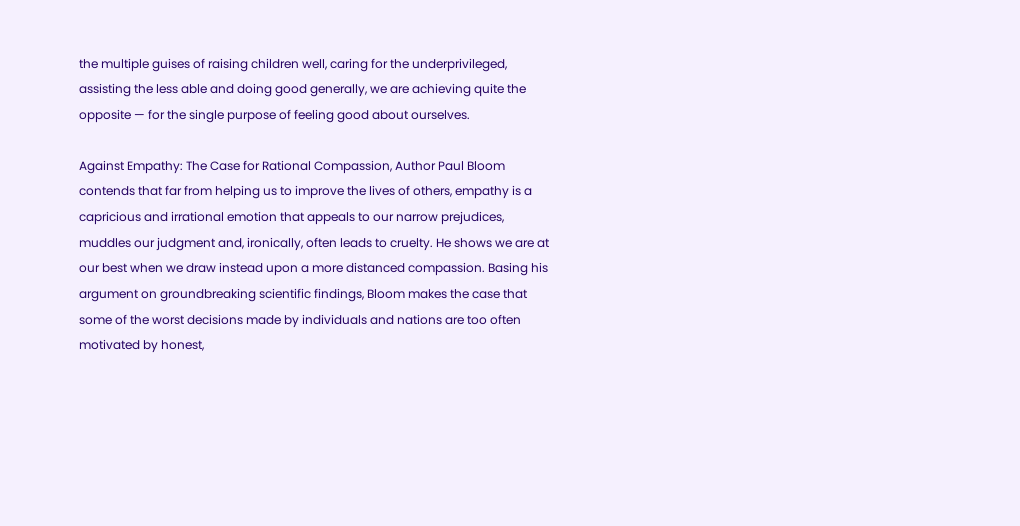the multiple guises of raising children well, caring for the underprivileged, assisting the less able and doing good generally, we are achieving quite the opposite — for the single purpose of feeling good about ourselves.

Against Empathy: The Case for Rational Compassion, Author Paul Bloom contends that far from helping us to improve the lives of others, empathy is a capricious and irrational emotion that appeals to our narrow prejudices, muddles our judgment and, ironically, often leads to cruelty. He shows we are at our best when we draw instead upon a more distanced compassion. Basing his argument on groundbreaking scientific findings, Bloom makes the case that some of the worst decisions made by individuals and nations are too often motivated by honest,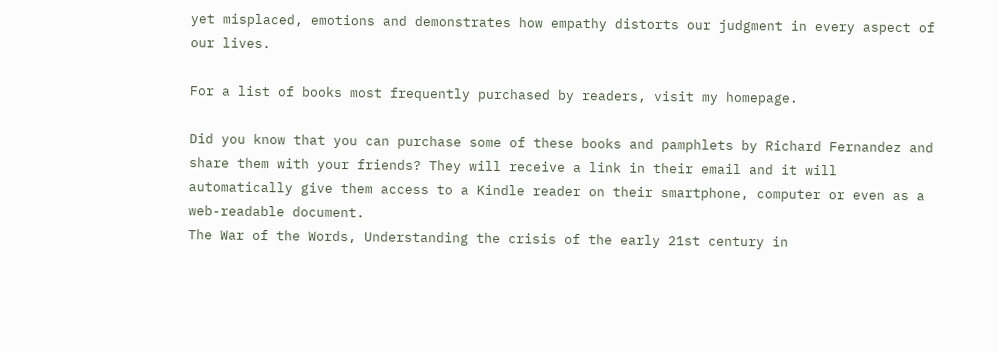yet misplaced, emotions and demonstrates how empathy distorts our judgment in every aspect of our lives.

For a list of books most frequently purchased by readers, visit my homepage.

Did you know that you can purchase some of these books and pamphlets by Richard Fernandez and share them with your friends? They will receive a link in their email and it will automatically give them access to a Kindle reader on their smartphone, computer or even as a web-readable document.
The War of the Words, Understanding the crisis of the early 21st century in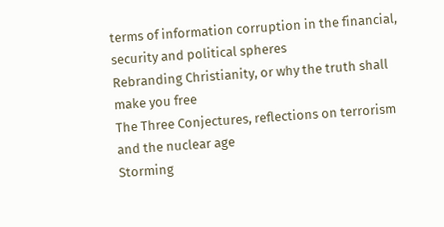terms of information corruption in the financial, security and political spheres
Rebranding Christianity, or why the truth shall make you free
The Three Conjectures, reflections on terrorism and the nuclear age
Storming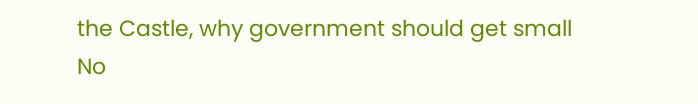the Castle, why government should get small
No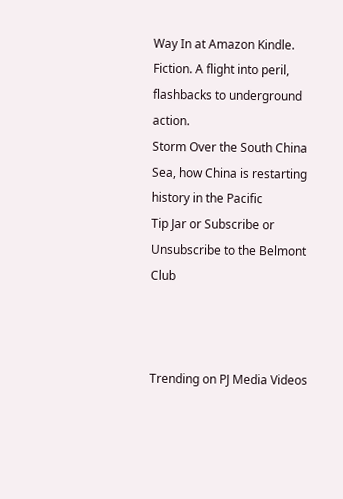Way In at Amazon Kindle. Fiction. A flight into peril, flashbacks to underground action.
Storm Over the South China Sea, how China is restarting history in the Pacific
Tip Jar or Subscribe or Unsubscribe to the Belmont Club



Trending on PJ Media Videos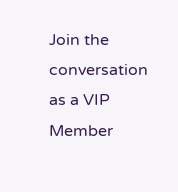Join the conversation as a VIP Member